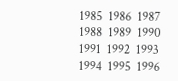1985  1986  1987  1988  1989  1990  1991  1992  1993  1994  1995  1996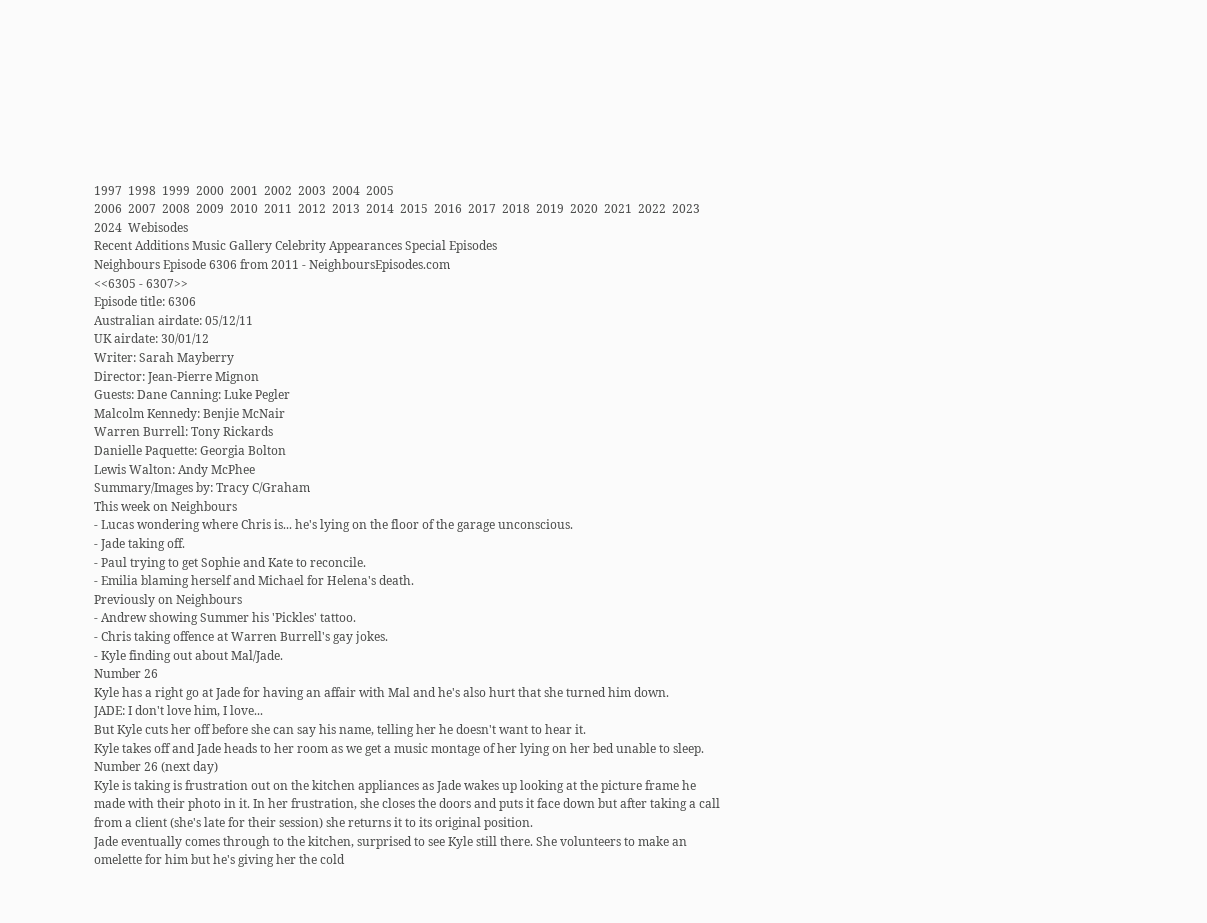1997  1998  1999  2000  2001  2002  2003  2004  2005
2006  2007  2008  2009  2010  2011  2012  2013  2014  2015  2016  2017  2018  2019  2020  2021  2022  2023  2024  Webisodes
Recent Additions Music Gallery Celebrity Appearances Special Episodes
Neighbours Episode 6306 from 2011 - NeighboursEpisodes.com
<<6305 - 6307>>
Episode title: 6306
Australian airdate: 05/12/11
UK airdate: 30/01/12
Writer: Sarah Mayberry
Director: Jean-Pierre Mignon
Guests: Dane Canning: Luke Pegler
Malcolm Kennedy: Benjie McNair
Warren Burrell: Tony Rickards
Danielle Paquette: Georgia Bolton
Lewis Walton: Andy McPhee
Summary/Images by: Tracy C/Graham
This week on Neighbours
- Lucas wondering where Chris is... he's lying on the floor of the garage unconscious.
- Jade taking off.
- Paul trying to get Sophie and Kate to reconcile.
- Emilia blaming herself and Michael for Helena's death.
Previously on Neighbours
- Andrew showing Summer his 'Pickles' tattoo.
- Chris taking offence at Warren Burrell's gay jokes.
- Kyle finding out about Mal/Jade.
Number 26
Kyle has a right go at Jade for having an affair with Mal and he's also hurt that she turned him down.
JADE: I don't love him, I love...
But Kyle cuts her off before she can say his name, telling her he doesn't want to hear it.
Kyle takes off and Jade heads to her room as we get a music montage of her lying on her bed unable to sleep.
Number 26 (next day)
Kyle is taking is frustration out on the kitchen appliances as Jade wakes up looking at the picture frame he made with their photo in it. In her frustration, she closes the doors and puts it face down but after taking a call from a client (she's late for their session) she returns it to its original position.
Jade eventually comes through to the kitchen, surprised to see Kyle still there. She volunteers to make an omelette for him but he's giving her the cold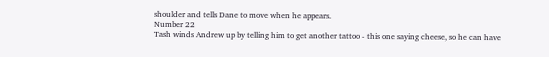shoulder and tells Dane to move when he appears.
Number 22
Tash winds Andrew up by telling him to get another tattoo - this one saying cheese, so he can have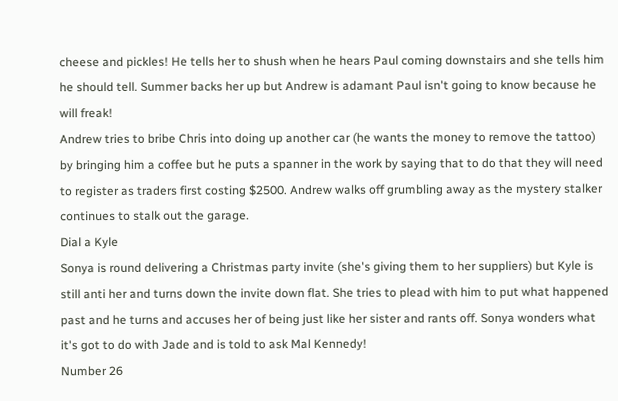cheese and pickles! He tells her to shush when he hears Paul coming downstairs and she tells him he should tell. Summer backs her up but Andrew is adamant Paul isn't going to know because he will freak!
Andrew tries to bribe Chris into doing up another car (he wants the money to remove the tattoo) by bringing him a coffee but he puts a spanner in the work by saying that to do that they will need to register as traders first costing $2500. Andrew walks off grumbling away as the mystery stalker continues to stalk out the garage.
Dial a Kyle
Sonya is round delivering a Christmas party invite (she's giving them to her suppliers) but Kyle is still anti her and turns down the invite down flat. She tries to plead with him to put what happened past and he turns and accuses her of being just like her sister and rants off. Sonya wonders what it's got to do with Jade and is told to ask Mal Kennedy!
Number 26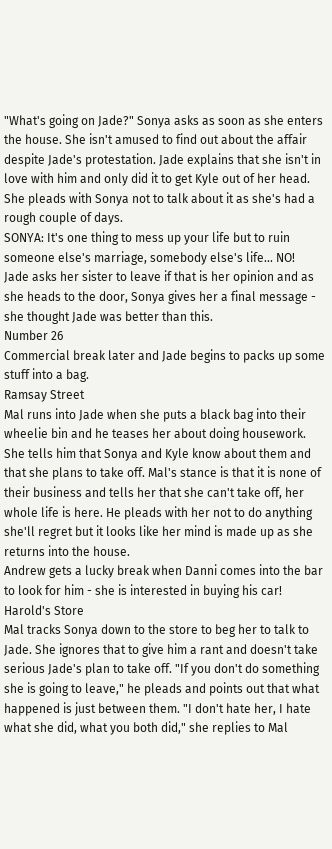"What's going on Jade?" Sonya asks as soon as she enters the house. She isn't amused to find out about the affair despite Jade's protestation. Jade explains that she isn't in love with him and only did it to get Kyle out of her head. She pleads with Sonya not to talk about it as she's had a rough couple of days.
SONYA: It's one thing to mess up your life but to ruin someone else's marriage, somebody else's life... NO!
Jade asks her sister to leave if that is her opinion and as she heads to the door, Sonya gives her a final message - she thought Jade was better than this.
Number 26
Commercial break later and Jade begins to packs up some stuff into a bag.
Ramsay Street
Mal runs into Jade when she puts a black bag into their wheelie bin and he teases her about doing housework. She tells him that Sonya and Kyle know about them and that she plans to take off. Mal's stance is that it is none of their business and tells her that she can't take off, her whole life is here. He pleads with her not to do anything she'll regret but it looks like her mind is made up as she returns into the house.
Andrew gets a lucky break when Danni comes into the bar to look for him - she is interested in buying his car!
Harold's Store
Mal tracks Sonya down to the store to beg her to talk to Jade. She ignores that to give him a rant and doesn't take serious Jade's plan to take off. "If you don't do something she is going to leave," he pleads and points out that what happened is just between them. "I don't hate her, I hate what she did, what you both did," she replies to Mal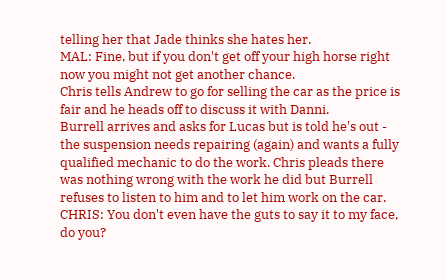telling her that Jade thinks she hates her.
MAL: Fine, but if you don't get off your high horse right now you might not get another chance.
Chris tells Andrew to go for selling the car as the price is fair and he heads off to discuss it with Danni.
Burrell arrives and asks for Lucas but is told he's out - the suspension needs repairing (again) and wants a fully qualified mechanic to do the work. Chris pleads there was nothing wrong with the work he did but Burrell refuses to listen to him and to let him work on the car.
CHRIS: You don't even have the guts to say it to my face, do you?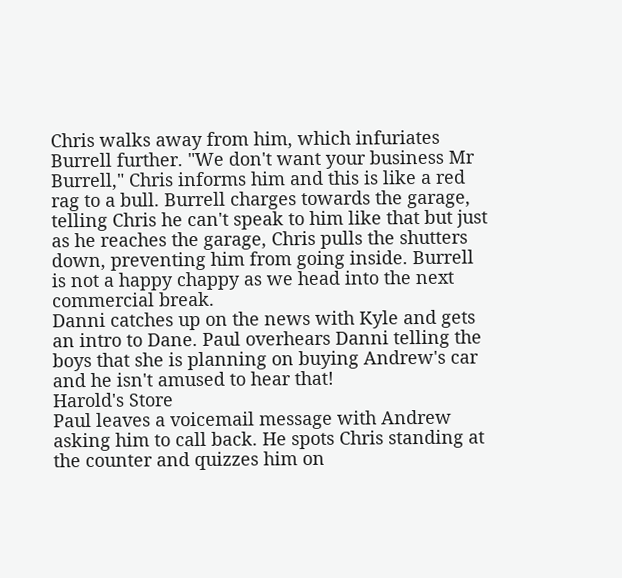Chris walks away from him, which infuriates Burrell further. "We don't want your business Mr Burrell," Chris informs him and this is like a red rag to a bull. Burrell charges towards the garage, telling Chris he can't speak to him like that but just as he reaches the garage, Chris pulls the shutters down, preventing him from going inside. Burrell is not a happy chappy as we head into the next commercial break.
Danni catches up on the news with Kyle and gets an intro to Dane. Paul overhears Danni telling the boys that she is planning on buying Andrew's car and he isn't amused to hear that!
Harold's Store
Paul leaves a voicemail message with Andrew asking him to call back. He spots Chris standing at the counter and quizzes him on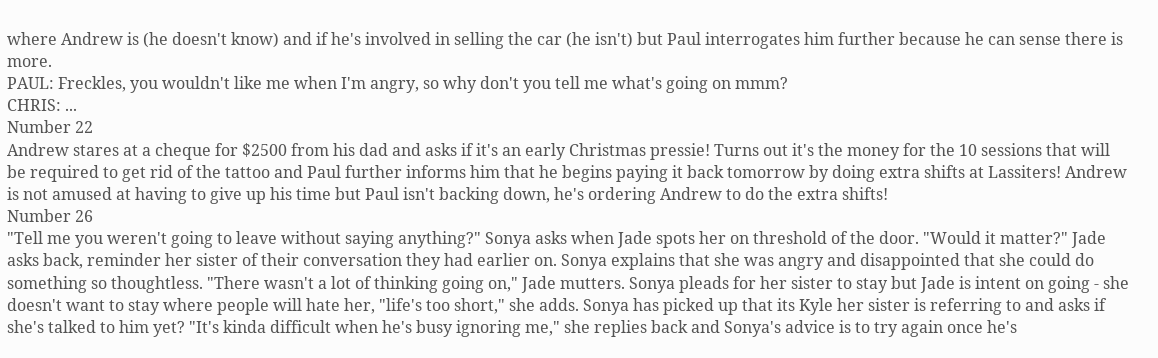where Andrew is (he doesn't know) and if he's involved in selling the car (he isn't) but Paul interrogates him further because he can sense there is more.
PAUL: Freckles, you wouldn't like me when I'm angry, so why don't you tell me what's going on mmm?
CHRIS: ...
Number 22
Andrew stares at a cheque for $2500 from his dad and asks if it's an early Christmas pressie! Turns out it's the money for the 10 sessions that will be required to get rid of the tattoo and Paul further informs him that he begins paying it back tomorrow by doing extra shifts at Lassiters! Andrew is not amused at having to give up his time but Paul isn't backing down, he's ordering Andrew to do the extra shifts!
Number 26
"Tell me you weren't going to leave without saying anything?" Sonya asks when Jade spots her on threshold of the door. "Would it matter?" Jade asks back, reminder her sister of their conversation they had earlier on. Sonya explains that she was angry and disappointed that she could do something so thoughtless. "There wasn't a lot of thinking going on," Jade mutters. Sonya pleads for her sister to stay but Jade is intent on going - she doesn't want to stay where people will hate her, "life's too short," she adds. Sonya has picked up that its Kyle her sister is referring to and asks if she's talked to him yet? "It's kinda difficult when he's busy ignoring me," she replies back and Sonya's advice is to try again once he's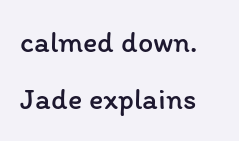calmed down. Jade explains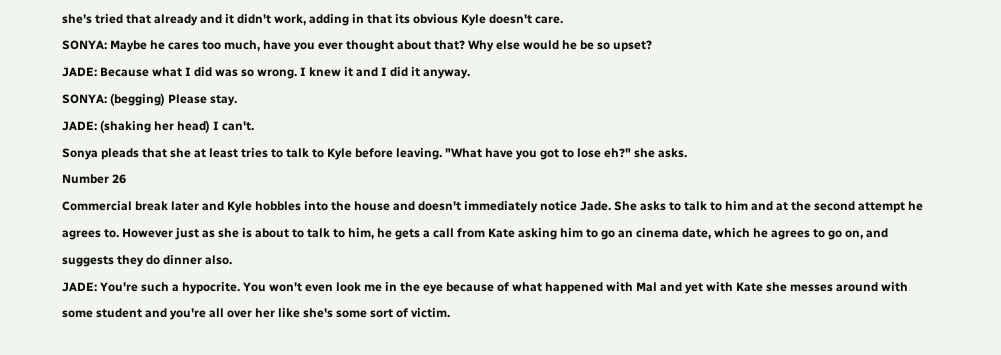she's tried that already and it didn't work, adding in that its obvious Kyle doesn't care.
SONYA: Maybe he cares too much, have you ever thought about that? Why else would he be so upset?
JADE: Because what I did was so wrong. I knew it and I did it anyway.
SONYA: (begging) Please stay.
JADE: (shaking her head) I can't.
Sonya pleads that she at least tries to talk to Kyle before leaving. "What have you got to lose eh?" she asks.
Number 26
Commercial break later and Kyle hobbles into the house and doesn't immediately notice Jade. She asks to talk to him and at the second attempt he agrees to. However just as she is about to talk to him, he gets a call from Kate asking him to go an cinema date, which he agrees to go on, and suggests they do dinner also.
JADE: You're such a hypocrite. You won't even look me in the eye because of what happened with Mal and yet with Kate she messes around with some student and you're all over her like she's some sort of victim.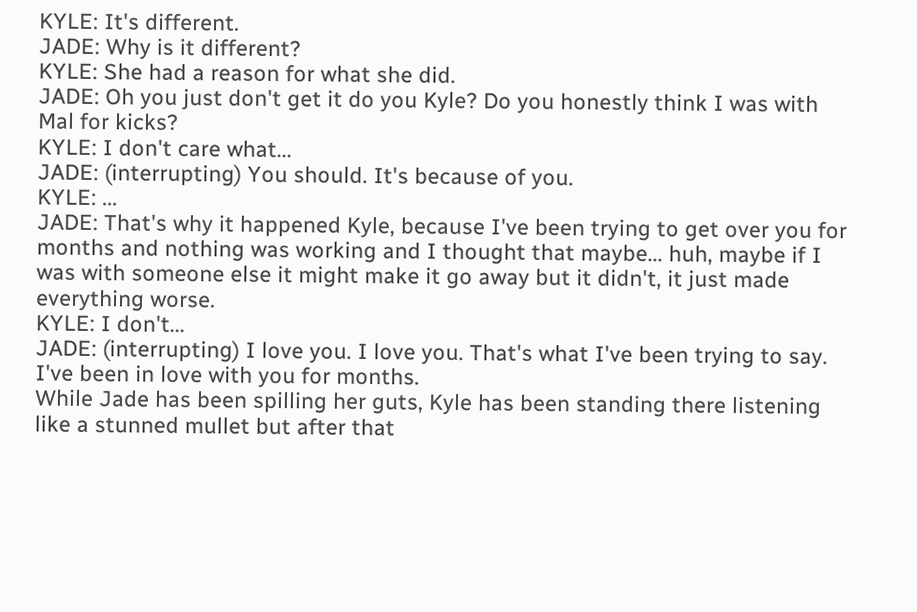KYLE: It's different.
JADE: Why is it different?
KYLE: She had a reason for what she did.
JADE: Oh you just don't get it do you Kyle? Do you honestly think I was with Mal for kicks?
KYLE: I don't care what...
JADE: (interrupting) You should. It's because of you.
KYLE: ...
JADE: That's why it happened Kyle, because I've been trying to get over you for months and nothing was working and I thought that maybe... huh, maybe if I was with someone else it might make it go away but it didn't, it just made everything worse.
KYLE: I don't...
JADE: (interrupting) I love you. I love you. That's what I've been trying to say. I've been in love with you for months.
While Jade has been spilling her guts, Kyle has been standing there listening like a stunned mullet but after that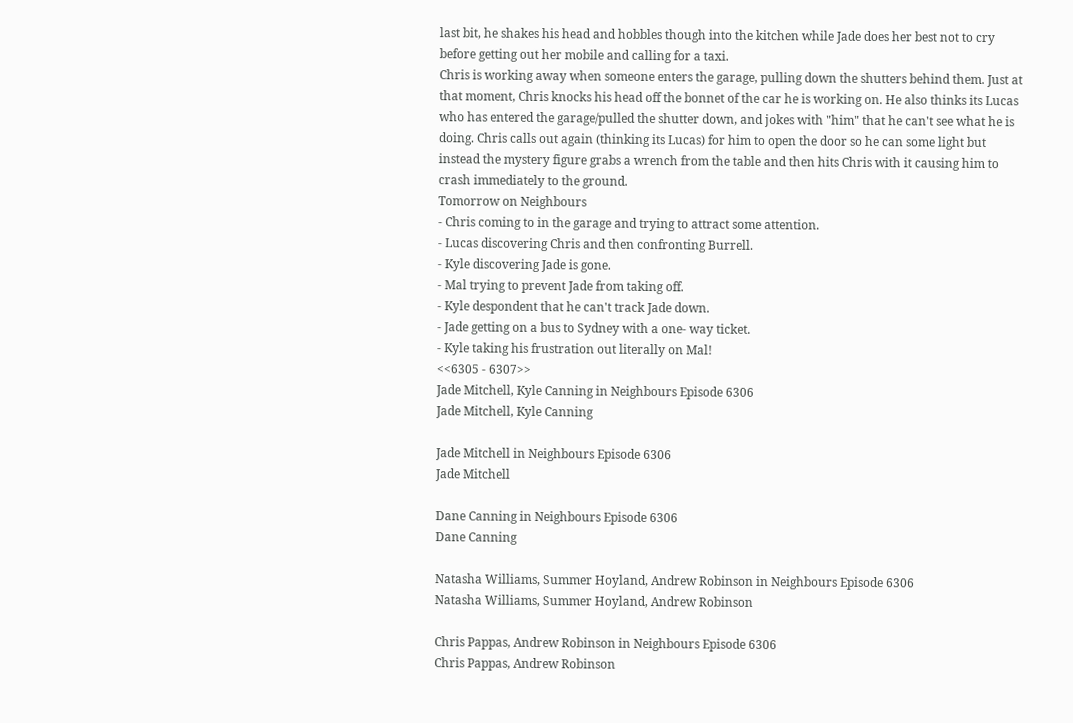last bit, he shakes his head and hobbles though into the kitchen while Jade does her best not to cry before getting out her mobile and calling for a taxi.
Chris is working away when someone enters the garage, pulling down the shutters behind them. Just at that moment, Chris knocks his head off the bonnet of the car he is working on. He also thinks its Lucas who has entered the garage/pulled the shutter down, and jokes with "him" that he can't see what he is doing. Chris calls out again (thinking its Lucas) for him to open the door so he can some light but instead the mystery figure grabs a wrench from the table and then hits Chris with it causing him to crash immediately to the ground.
Tomorrow on Neighbours
- Chris coming to in the garage and trying to attract some attention.
- Lucas discovering Chris and then confronting Burrell.
- Kyle discovering Jade is gone.
- Mal trying to prevent Jade from taking off.
- Kyle despondent that he can't track Jade down.
- Jade getting on a bus to Sydney with a one- way ticket.
- Kyle taking his frustration out literally on Mal!
<<6305 - 6307>>
Jade Mitchell, Kyle Canning in Neighbours Episode 6306
Jade Mitchell, Kyle Canning

Jade Mitchell in Neighbours Episode 6306
Jade Mitchell

Dane Canning in Neighbours Episode 6306
Dane Canning

Natasha Williams, Summer Hoyland, Andrew Robinson in Neighbours Episode 6306
Natasha Williams, Summer Hoyland, Andrew Robinson

Chris Pappas, Andrew Robinson in Neighbours Episode 6306
Chris Pappas, Andrew Robinson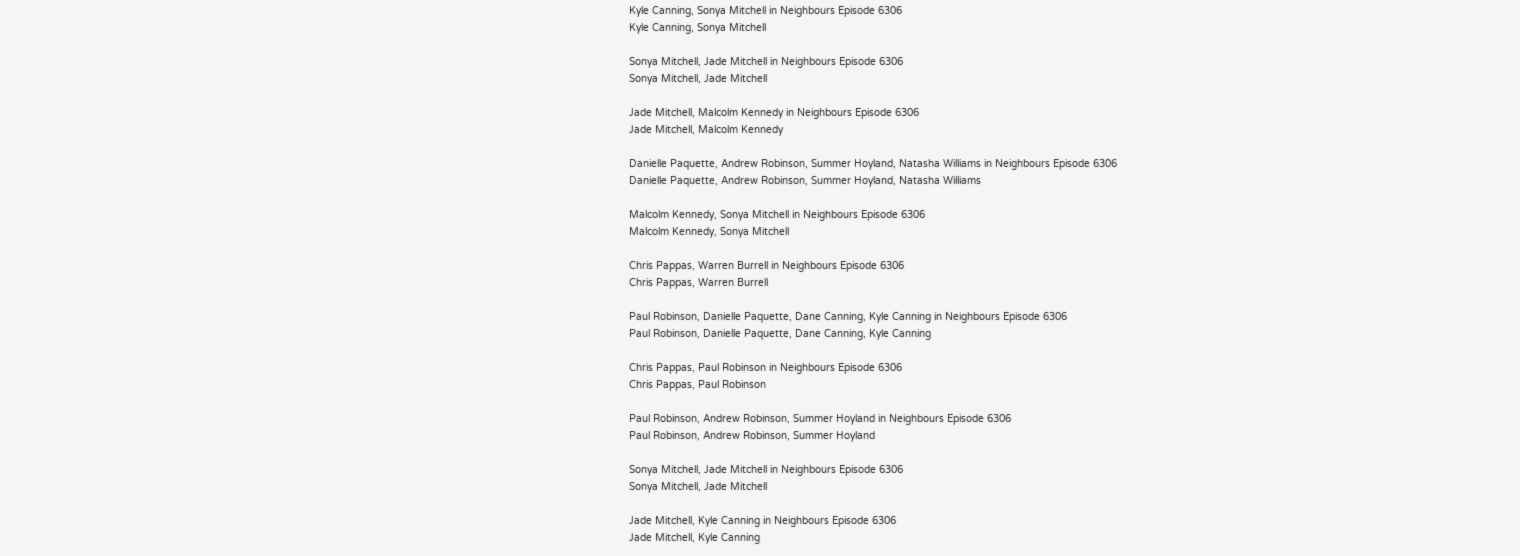Kyle Canning, Sonya Mitchell in Neighbours Episode 6306
Kyle Canning, Sonya Mitchell

Sonya Mitchell, Jade Mitchell in Neighbours Episode 6306
Sonya Mitchell, Jade Mitchell

Jade Mitchell, Malcolm Kennedy in Neighbours Episode 6306
Jade Mitchell, Malcolm Kennedy

Danielle Paquette, Andrew Robinson, Summer Hoyland, Natasha Williams in Neighbours Episode 6306
Danielle Paquette, Andrew Robinson, Summer Hoyland, Natasha Williams

Malcolm Kennedy, Sonya Mitchell in Neighbours Episode 6306
Malcolm Kennedy, Sonya Mitchell

Chris Pappas, Warren Burrell in Neighbours Episode 6306
Chris Pappas, Warren Burrell

Paul Robinson, Danielle Paquette, Dane Canning, Kyle Canning in Neighbours Episode 6306
Paul Robinson, Danielle Paquette, Dane Canning, Kyle Canning

Chris Pappas, Paul Robinson in Neighbours Episode 6306
Chris Pappas, Paul Robinson

Paul Robinson, Andrew Robinson, Summer Hoyland in Neighbours Episode 6306
Paul Robinson, Andrew Robinson, Summer Hoyland

Sonya Mitchell, Jade Mitchell in Neighbours Episode 6306
Sonya Mitchell, Jade Mitchell

Jade Mitchell, Kyle Canning in Neighbours Episode 6306
Jade Mitchell, Kyle Canning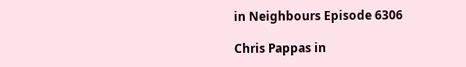in Neighbours Episode 6306

Chris Pappas in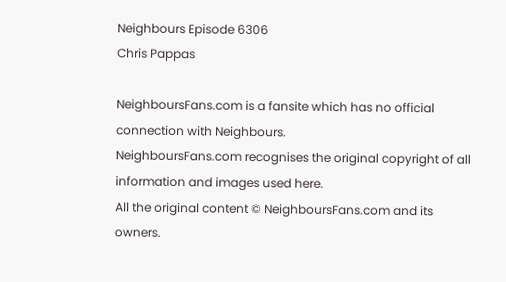Neighbours Episode 6306
Chris Pappas

NeighboursFans.com is a fansite which has no official connection with Neighbours.
NeighboursFans.com recognises the original copyright of all information and images used here.
All the original content © NeighboursFans.com and its owners.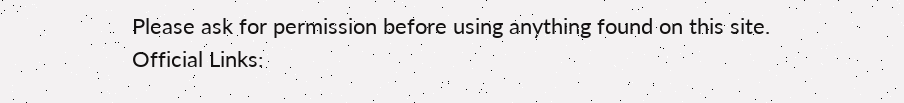Please ask for permission before using anything found on this site.
Official Links: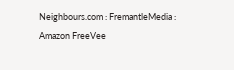Neighbours.com : FremantleMedia : Amazon FreeVee